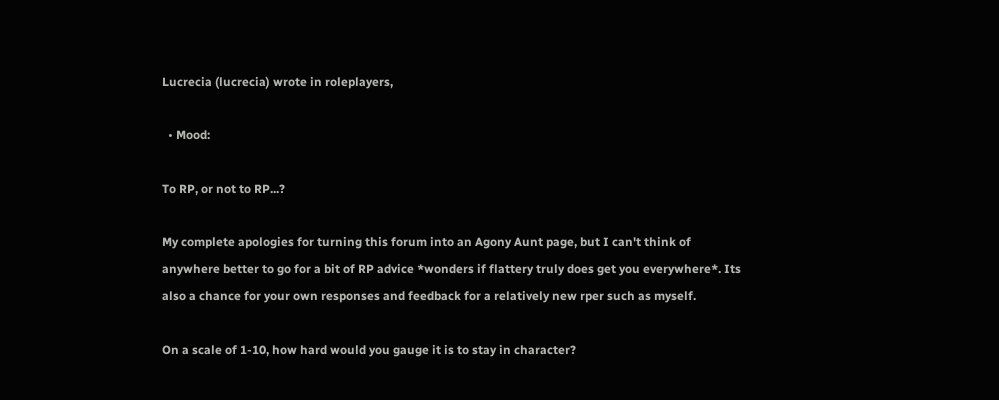Lucrecia (lucrecia) wrote in roleplayers,

  • Mood:

To RP, or not to RP...?

My complete apologies for turning this forum into an Agony Aunt page, but I can't think of anywhere better to go for a bit of RP advice *wonders if flattery truly does get you everywhere*. Its also a chance for your own responses and feedback for a relatively new rper such as myself.

On a scale of 1-10, how hard would you gauge it is to stay in character?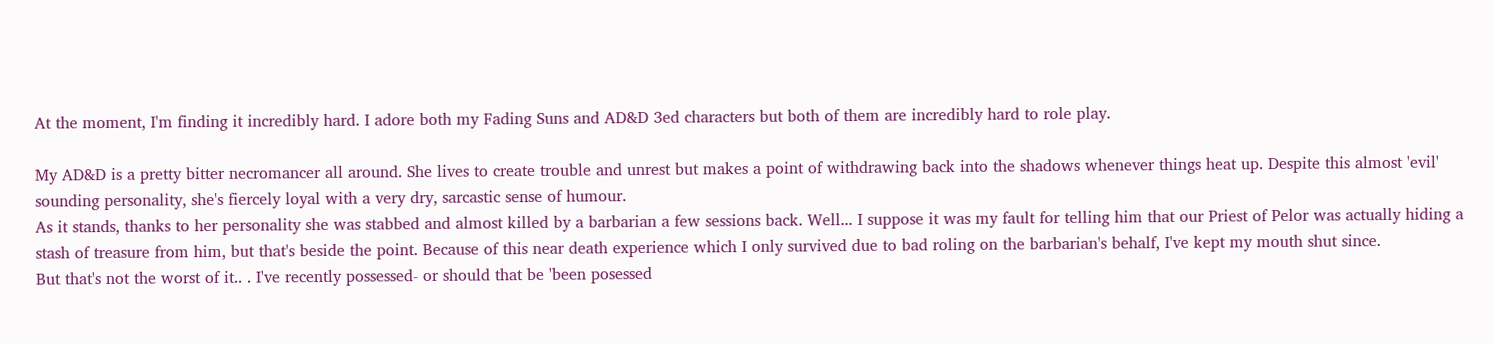At the moment, I'm finding it incredibly hard. I adore both my Fading Suns and AD&D 3ed characters but both of them are incredibly hard to role play.

My AD&D is a pretty bitter necromancer all around. She lives to create trouble and unrest but makes a point of withdrawing back into the shadows whenever things heat up. Despite this almost 'evil' sounding personality, she's fiercely loyal with a very dry, sarcastic sense of humour.
As it stands, thanks to her personality she was stabbed and almost killed by a barbarian a few sessions back. Well... I suppose it was my fault for telling him that our Priest of Pelor was actually hiding a stash of treasure from him, but that's beside the point. Because of this near death experience which I only survived due to bad roling on the barbarian's behalf, I've kept my mouth shut since.
But that's not the worst of it.. . I've recently possessed- or should that be 'been posessed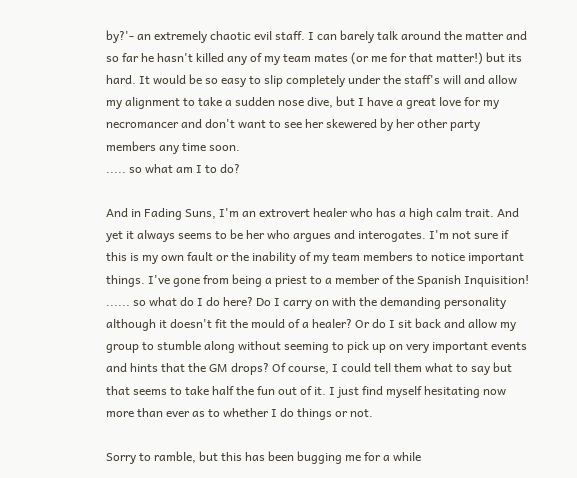by?'- an extremely chaotic evil staff. I can barely talk around the matter and so far he hasn't killed any of my team mates (or me for that matter!) but its hard. It would be so easy to slip completely under the staff's will and allow my alignment to take a sudden nose dive, but I have a great love for my necromancer and don't want to see her skewered by her other party members any time soon.
..... so what am I to do?

And in Fading Suns, I'm an extrovert healer who has a high calm trait. And yet it always seems to be her who argues and interogates. I'm not sure if this is my own fault or the inability of my team members to notice important things. I've gone from being a priest to a member of the Spanish Inquisition!
...... so what do I do here? Do I carry on with the demanding personality although it doesn't fit the mould of a healer? Or do I sit back and allow my group to stumble along without seeming to pick up on very important events and hints that the GM drops? Of course, I could tell them what to say but that seems to take half the fun out of it. I just find myself hesitating now more than ever as to whether I do things or not.

Sorry to ramble, but this has been bugging me for a while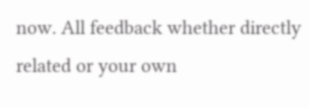now. All feedback whether directly related or your own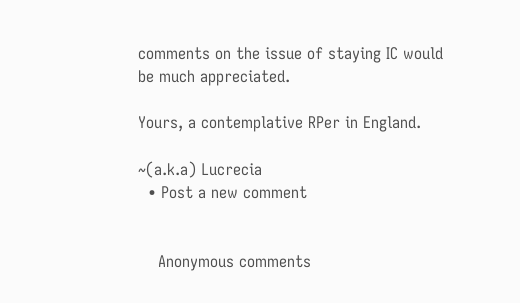comments on the issue of staying IC would be much appreciated.

Yours, a contemplative RPer in England.

~(a.k.a) Lucrecia
  • Post a new comment


    Anonymous comments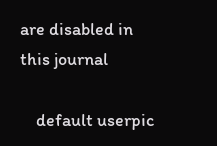are disabled in this journal

    default userpic